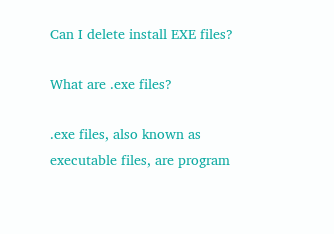Can I delete install EXE files?

What are .exe files?

.exe files, also known as executable files, are program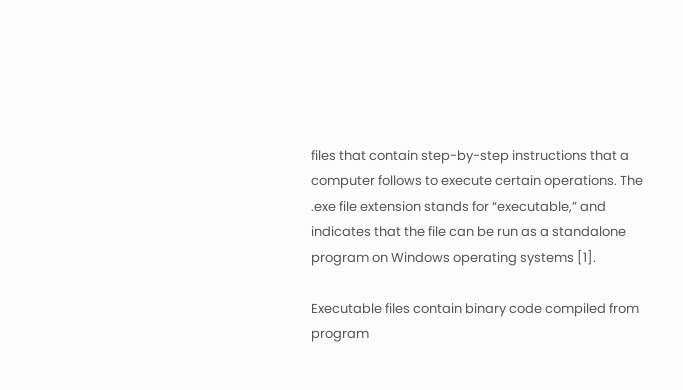files that contain step-by-step instructions that a computer follows to execute certain operations. The .exe file extension stands for “executable,” and indicates that the file can be run as a standalone program on Windows operating systems [1].

Executable files contain binary code compiled from program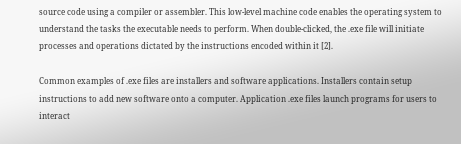source code using a compiler or assembler. This low-level machine code enables the operating system to understand the tasks the executable needs to perform. When double-clicked, the .exe file will initiate processes and operations dictated by the instructions encoded within it [2].

Common examples of .exe files are installers and software applications. Installers contain setup instructions to add new software onto a computer. Application .exe files launch programs for users to interact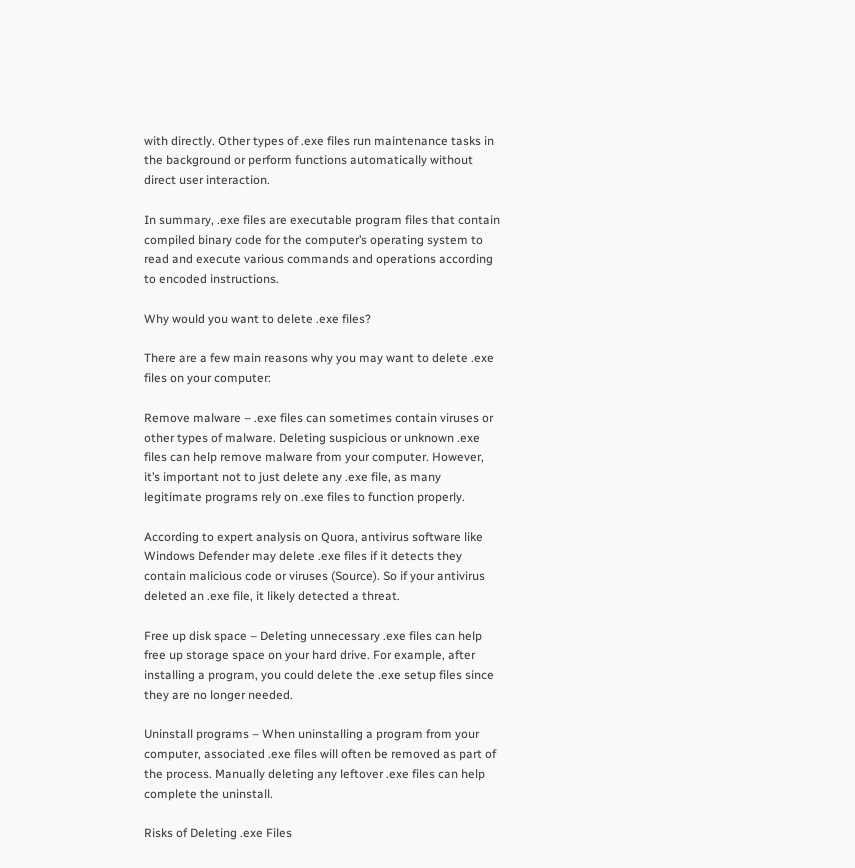with directly. Other types of .exe files run maintenance tasks in the background or perform functions automatically without direct user interaction.

In summary, .exe files are executable program files that contain compiled binary code for the computer’s operating system to read and execute various commands and operations according to encoded instructions.

Why would you want to delete .exe files?

There are a few main reasons why you may want to delete .exe files on your computer:

Remove malware – .exe files can sometimes contain viruses or other types of malware. Deleting suspicious or unknown .exe files can help remove malware from your computer. However, it’s important not to just delete any .exe file, as many legitimate programs rely on .exe files to function properly.

According to expert analysis on Quora, antivirus software like Windows Defender may delete .exe files if it detects they contain malicious code or viruses (Source). So if your antivirus deleted an .exe file, it likely detected a threat.

Free up disk space – Deleting unnecessary .exe files can help free up storage space on your hard drive. For example, after installing a program, you could delete the .exe setup files since they are no longer needed.

Uninstall programs – When uninstalling a program from your computer, associated .exe files will often be removed as part of the process. Manually deleting any leftover .exe files can help complete the uninstall.

Risks of Deleting .exe Files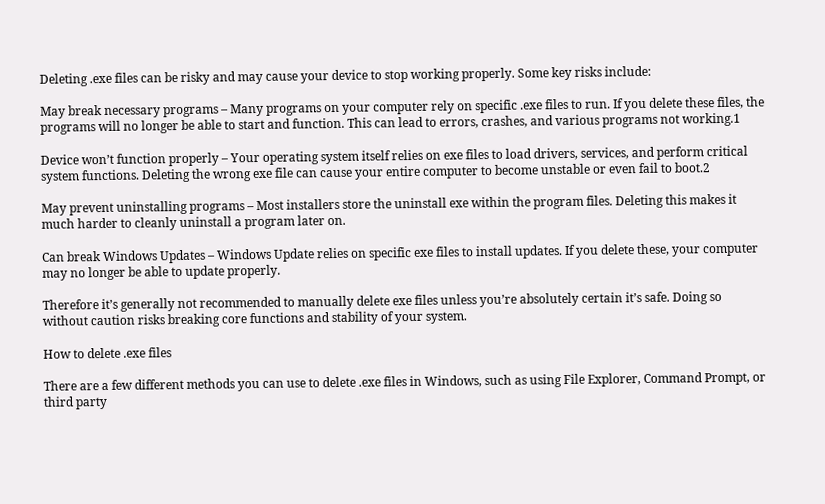Deleting .exe files can be risky and may cause your device to stop working properly. Some key risks include:

May break necessary programs – Many programs on your computer rely on specific .exe files to run. If you delete these files, the programs will no longer be able to start and function. This can lead to errors, crashes, and various programs not working.1

Device won’t function properly – Your operating system itself relies on exe files to load drivers, services, and perform critical system functions. Deleting the wrong exe file can cause your entire computer to become unstable or even fail to boot.2

May prevent uninstalling programs – Most installers store the uninstall exe within the program files. Deleting this makes it much harder to cleanly uninstall a program later on.

Can break Windows Updates – Windows Update relies on specific exe files to install updates. If you delete these, your computer may no longer be able to update properly.

Therefore it’s generally not recommended to manually delete exe files unless you’re absolutely certain it’s safe. Doing so without caution risks breaking core functions and stability of your system.

How to delete .exe files

There are a few different methods you can use to delete .exe files in Windows, such as using File Explorer, Command Prompt, or third party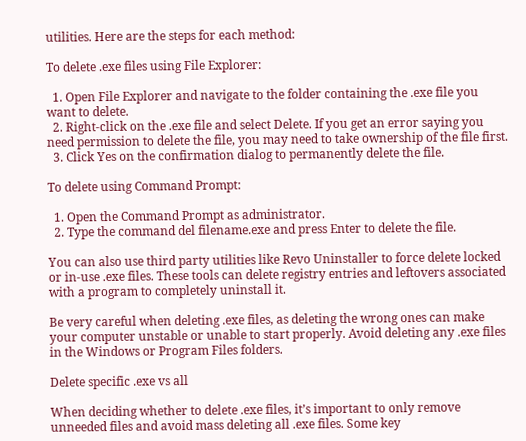utilities. Here are the steps for each method:

To delete .exe files using File Explorer:

  1. Open File Explorer and navigate to the folder containing the .exe file you want to delete.
  2. Right-click on the .exe file and select Delete. If you get an error saying you need permission to delete the file, you may need to take ownership of the file first.
  3. Click Yes on the confirmation dialog to permanently delete the file.

To delete using Command Prompt:

  1. Open the Command Prompt as administrator.
  2. Type the command del filename.exe and press Enter to delete the file.

You can also use third party utilities like Revo Uninstaller to force delete locked or in-use .exe files. These tools can delete registry entries and leftovers associated with a program to completely uninstall it.

Be very careful when deleting .exe files, as deleting the wrong ones can make your computer unstable or unable to start properly. Avoid deleting any .exe files in the Windows or Program Files folders.

Delete specific .exe vs all

When deciding whether to delete .exe files, it’s important to only remove unneeded files and avoid mass deleting all .exe files. Some key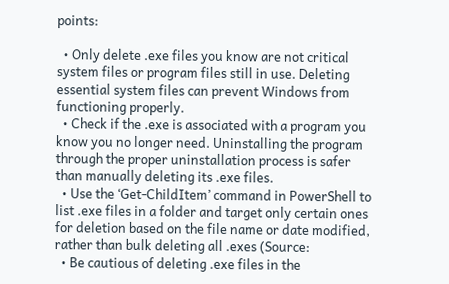points:

  • Only delete .exe files you know are not critical system files or program files still in use. Deleting essential system files can prevent Windows from functioning properly.
  • Check if the .exe is associated with a program you know you no longer need. Uninstalling the program through the proper uninstallation process is safer than manually deleting its .exe files.
  • Use the ‘Get-ChildItem’ command in PowerShell to list .exe files in a folder and target only certain ones for deletion based on the file name or date modified, rather than bulk deleting all .exes (Source:
  • Be cautious of deleting .exe files in the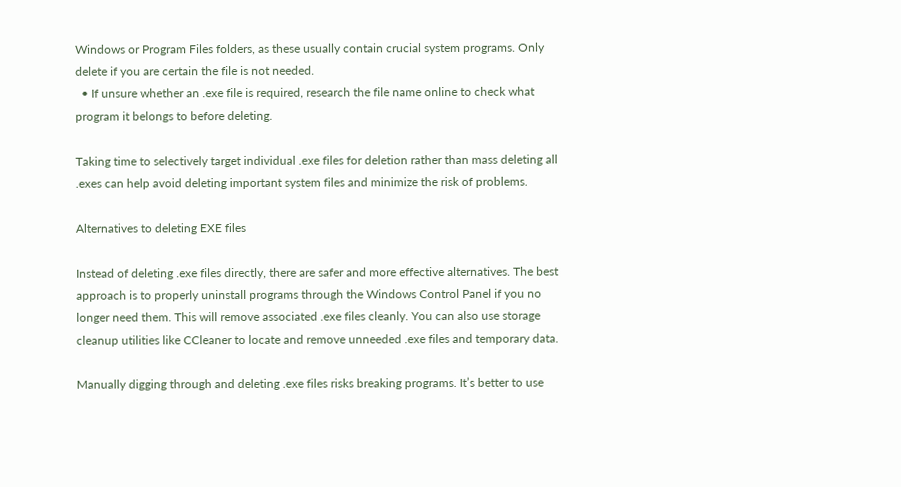Windows or Program Files folders, as these usually contain crucial system programs. Only delete if you are certain the file is not needed.
  • If unsure whether an .exe file is required, research the file name online to check what program it belongs to before deleting.

Taking time to selectively target individual .exe files for deletion rather than mass deleting all .exes can help avoid deleting important system files and minimize the risk of problems.

Alternatives to deleting EXE files

Instead of deleting .exe files directly, there are safer and more effective alternatives. The best approach is to properly uninstall programs through the Windows Control Panel if you no longer need them. This will remove associated .exe files cleanly. You can also use storage cleanup utilities like CCleaner to locate and remove unneeded .exe files and temporary data.

Manually digging through and deleting .exe files risks breaking programs. It’s better to use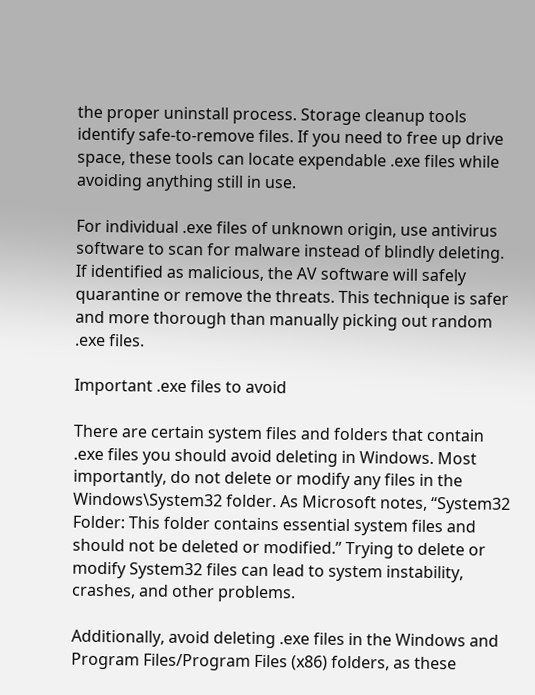the proper uninstall process. Storage cleanup tools identify safe-to-remove files. If you need to free up drive space, these tools can locate expendable .exe files while avoiding anything still in use.

For individual .exe files of unknown origin, use antivirus software to scan for malware instead of blindly deleting. If identified as malicious, the AV software will safely quarantine or remove the threats. This technique is safer and more thorough than manually picking out random .exe files.

Important .exe files to avoid

There are certain system files and folders that contain .exe files you should avoid deleting in Windows. Most importantly, do not delete or modify any files in the Windows\System32 folder. As Microsoft notes, “System32 Folder: This folder contains essential system files and should not be deleted or modified.” Trying to delete or modify System32 files can lead to system instability, crashes, and other problems.

Additionally, avoid deleting .exe files in the Windows and Program Files/Program Files (x86) folders, as these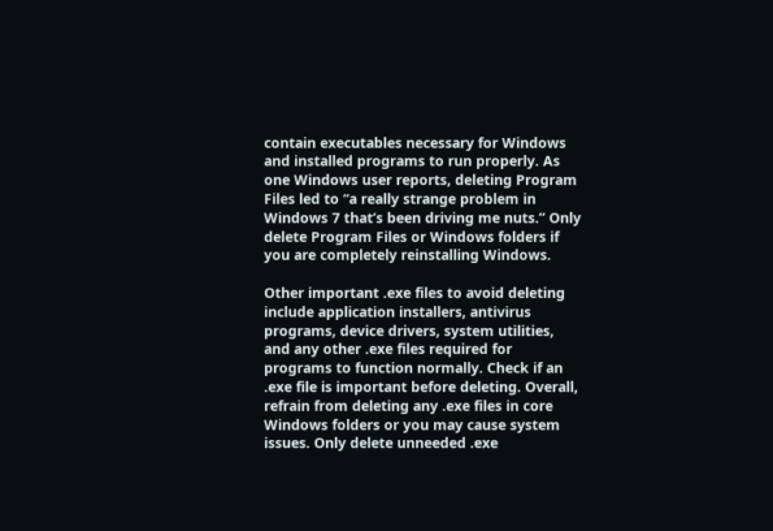contain executables necessary for Windows and installed programs to run properly. As one Windows user reports, deleting Program Files led to “a really strange problem in Windows 7 that’s been driving me nuts.” Only delete Program Files or Windows folders if you are completely reinstalling Windows.

Other important .exe files to avoid deleting include application installers, antivirus programs, device drivers, system utilities, and any other .exe files required for programs to function normally. Check if an .exe file is important before deleting. Overall, refrain from deleting any .exe files in core Windows folders or you may cause system issues. Only delete unneeded .exe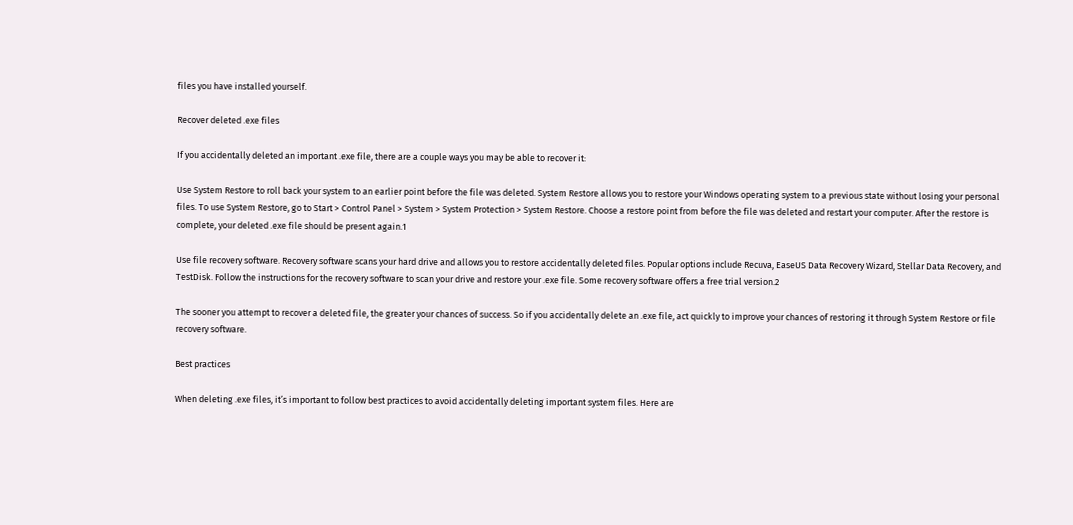files you have installed yourself.

Recover deleted .exe files

If you accidentally deleted an important .exe file, there are a couple ways you may be able to recover it:

Use System Restore to roll back your system to an earlier point before the file was deleted. System Restore allows you to restore your Windows operating system to a previous state without losing your personal files. To use System Restore, go to Start > Control Panel > System > System Protection > System Restore. Choose a restore point from before the file was deleted and restart your computer. After the restore is complete, your deleted .exe file should be present again.1

Use file recovery software. Recovery software scans your hard drive and allows you to restore accidentally deleted files. Popular options include Recuva, EaseUS Data Recovery Wizard, Stellar Data Recovery, and TestDisk. Follow the instructions for the recovery software to scan your drive and restore your .exe file. Some recovery software offers a free trial version.2

The sooner you attempt to recover a deleted file, the greater your chances of success. So if you accidentally delete an .exe file, act quickly to improve your chances of restoring it through System Restore or file recovery software.

Best practices

When deleting .exe files, it’s important to follow best practices to avoid accidentally deleting important system files. Here are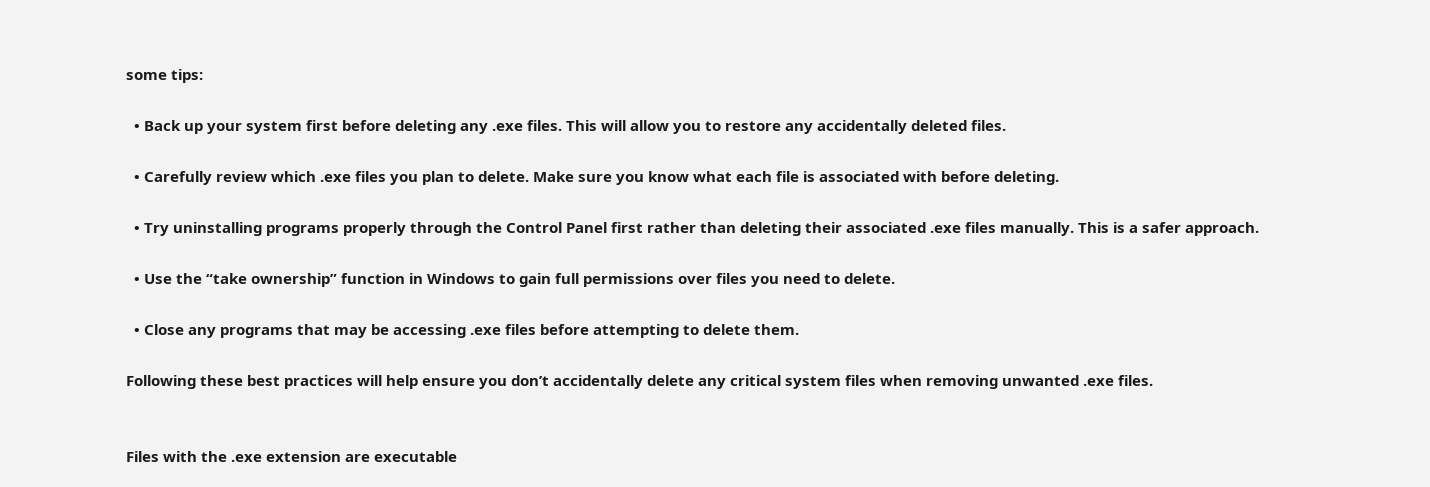some tips:

  • Back up your system first before deleting any .exe files. This will allow you to restore any accidentally deleted files.

  • Carefully review which .exe files you plan to delete. Make sure you know what each file is associated with before deleting.

  • Try uninstalling programs properly through the Control Panel first rather than deleting their associated .exe files manually. This is a safer approach.

  • Use the “take ownership” function in Windows to gain full permissions over files you need to delete.

  • Close any programs that may be accessing .exe files before attempting to delete them.

Following these best practices will help ensure you don’t accidentally delete any critical system files when removing unwanted .exe files.


Files with the .exe extension are executable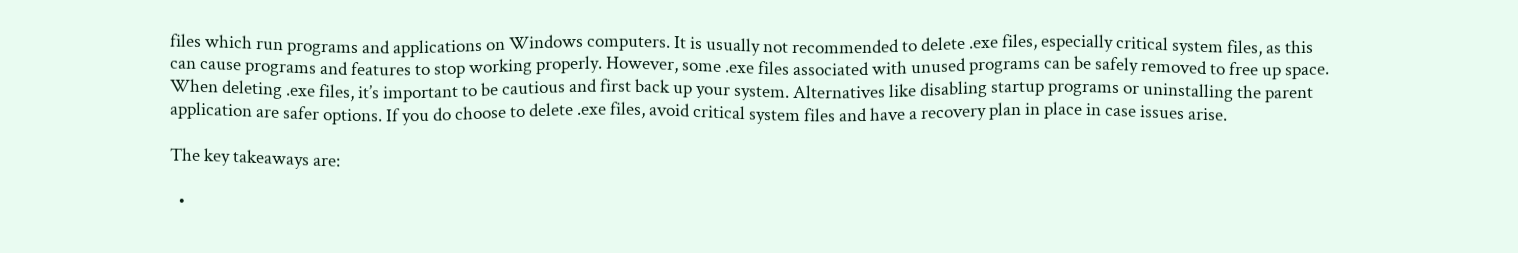files which run programs and applications on Windows computers. It is usually not recommended to delete .exe files, especially critical system files, as this can cause programs and features to stop working properly. However, some .exe files associated with unused programs can be safely removed to free up space. When deleting .exe files, it’s important to be cautious and first back up your system. Alternatives like disabling startup programs or uninstalling the parent application are safer options. If you do choose to delete .exe files, avoid critical system files and have a recovery plan in place in case issues arise.

The key takeaways are:

  •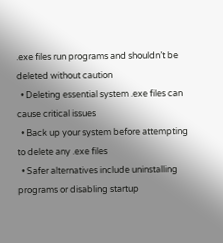.exe files run programs and shouldn’t be deleted without caution
  • Deleting essential system .exe files can cause critical issues
  • Back up your system before attempting to delete any .exe files
  • Safer alternatives include uninstalling programs or disabling startup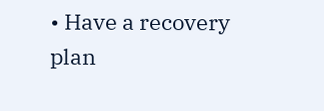• Have a recovery plan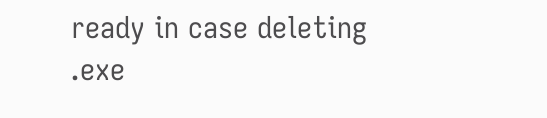ready in case deleting .exe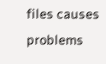files causes problems